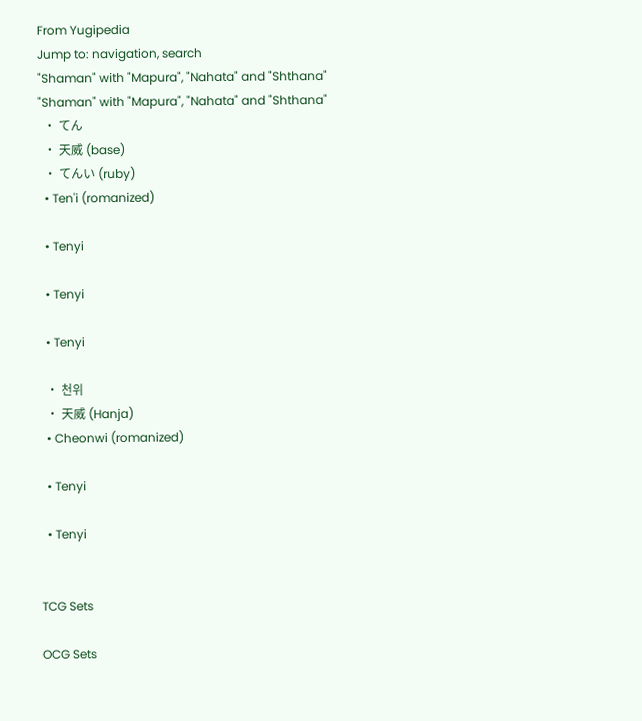From Yugipedia
Jump to: navigation, search
"Shaman" with "Mapura", "Nahata" and "Shthana"
"Shaman" with "Mapura", "Nahata" and "Shthana"
  • てん
  • 天威 (base)
  • てんい (ruby)
  • Ten'i (romanized)

  • Tenyi

  • Tenyi

  • Tenyi

  • 천위
  • 天威 (Hanja)
  • Cheonwi (romanized)

  • Tenyi

  • Tenyi


TCG Sets

OCG Sets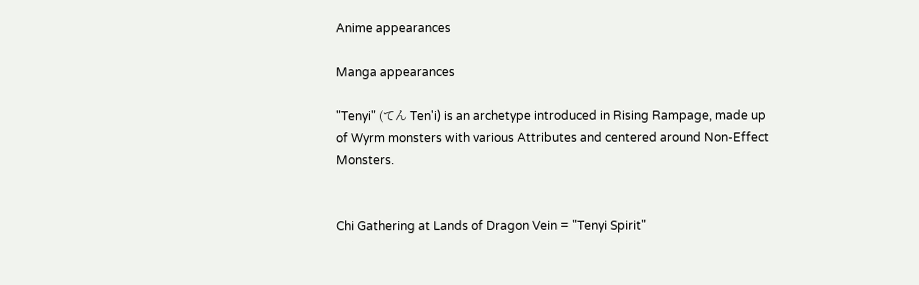Anime appearances

Manga appearances

"Tenyi" (てん Ten'i) is an archetype introduced in Rising Rampage, made up of Wyrm monsters with various Attributes and centered around Non-Effect Monsters.


Chi Gathering at Lands of Dragon Vein = "Tenyi Spirit"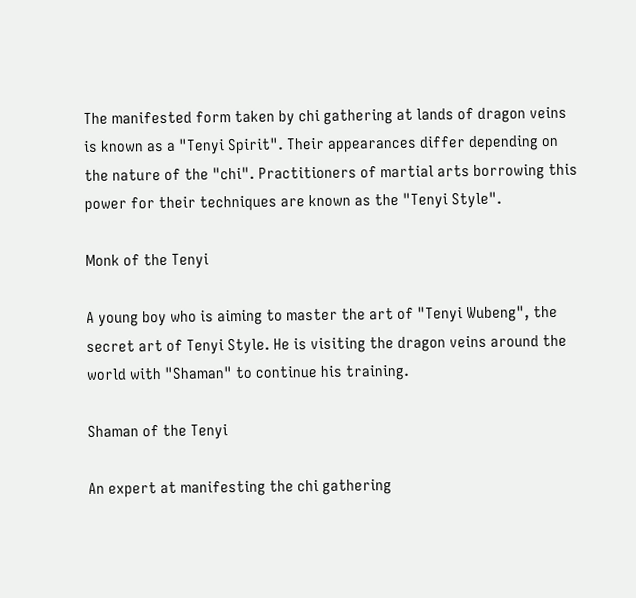The manifested form taken by chi gathering at lands of dragon veins is known as a "Tenyi Spirit". Their appearances differ depending on the nature of the "chi". Practitioners of martial arts borrowing this power for their techniques are known as the "Tenyi Style".

Monk of the Tenyi

A young boy who is aiming to master the art of "Tenyi Wubeng", the secret art of Tenyi Style. He is visiting the dragon veins around the world with "Shaman" to continue his training.

Shaman of the Tenyi

An expert at manifesting the chi gathering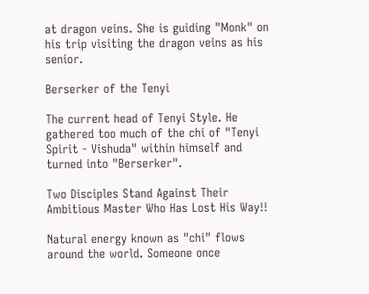at dragon veins. She is guiding "Monk" on his trip visiting the dragon veins as his senior.

Berserker of the Tenyi

The current head of Tenyi Style. He gathered too much of the chi of "Tenyi Spirit - Vishuda" within himself and turned into "Berserker".

Two Disciples Stand Against Their Ambitious Master Who Has Lost His Way!!

Natural energy known as "chi" flows around the world. Someone once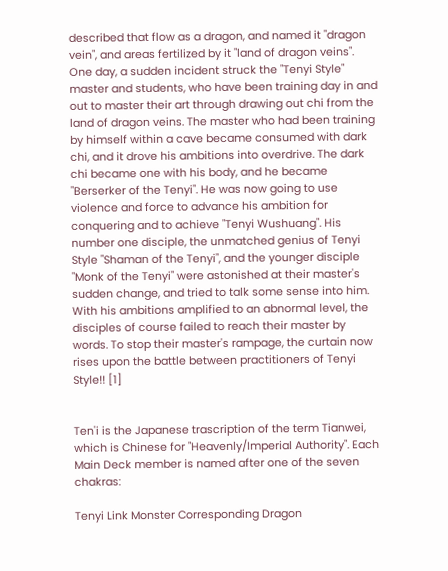described that flow as a dragon, and named it "dragon vein", and areas fertilized by it "land of dragon veins". One day, a sudden incident struck the "Tenyi Style" master and students, who have been training day in and out to master their art through drawing out chi from the land of dragon veins. The master who had been training by himself within a cave became consumed with dark chi, and it drove his ambitions into overdrive. The dark chi became one with his body, and he became "Berserker of the Tenyi". He was now going to use violence and force to advance his ambition for conquering and to achieve "Tenyi Wushuang". His number one disciple, the unmatched genius of Tenyi Style "Shaman of the Tenyi", and the younger disciple "Monk of the Tenyi" were astonished at their master's sudden change, and tried to talk some sense into him. With his ambitions amplified to an abnormal level, the disciples of course failed to reach their master by words. To stop their master's rampage, the curtain now rises upon the battle between practitioners of Tenyi Style!! [1]


Ten'i is the Japanese trascription of the term Tianwei, which is Chinese for "Heavenly/Imperial Authority". Each Main Deck member is named after one of the seven chakras:

Tenyi Link Monster Corresponding Dragon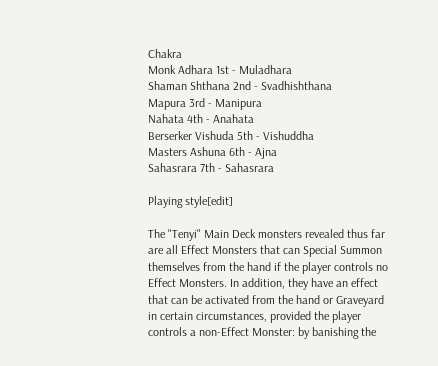Chakra
Monk Adhara 1st - Muladhara
Shaman Shthana 2nd - Svadhishthana
Mapura 3rd - Manipura
Nahata 4th - Anahata
Berserker Vishuda 5th - Vishuddha
Masters Ashuna 6th - Ajna
Sahasrara 7th - Sahasrara

Playing style[edit]

The "Tenyi" Main Deck monsters revealed thus far are all Effect Monsters that can Special Summon themselves from the hand if the player controls no Effect Monsters. In addition, they have an effect that can be activated from the hand or Graveyard in certain circumstances, provided the player controls a non-Effect Monster: by banishing the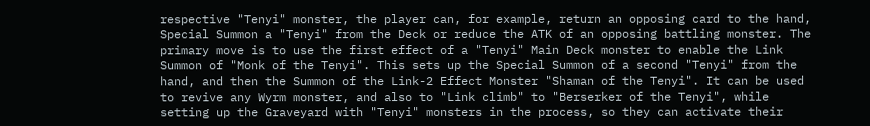respective "Tenyi" monster, the player can, for example, return an opposing card to the hand, Special Summon a "Tenyi" from the Deck or reduce the ATK of an opposing battling monster. The primary move is to use the first effect of a "Tenyi" Main Deck monster to enable the Link Summon of "Monk of the Tenyi". This sets up the Special Summon of a second "Tenyi" from the hand, and then the Summon of the Link-2 Effect Monster "Shaman of the Tenyi". It can be used to revive any Wyrm monster, and also to "Link climb" to "Berserker of the Tenyi", while setting up the Graveyard with "Tenyi" monsters in the process, so they can activate their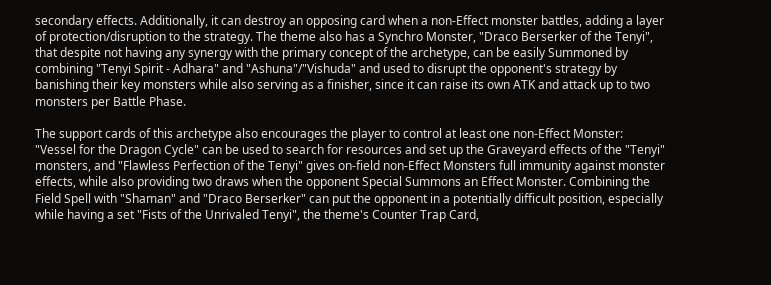secondary effects. Additionally, it can destroy an opposing card when a non-Effect monster battles, adding a layer of protection/disruption to the strategy. The theme also has a Synchro Monster, "Draco Berserker of the Tenyi", that despite not having any synergy with the primary concept of the archetype, can be easily Summoned by combining "Tenyi Spirit - Adhara" and "Ashuna"/"Vishuda" and used to disrupt the opponent's strategy by banishing their key monsters while also serving as a finisher, since it can raise its own ATK and attack up to two monsters per Battle Phase.

The support cards of this archetype also encourages the player to control at least one non-Effect Monster: "Vessel for the Dragon Cycle" can be used to search for resources and set up the Graveyard effects of the "Tenyi" monsters, and "Flawless Perfection of the Tenyi" gives on-field non-Effect Monsters full immunity against monster effects, while also providing two draws when the opponent Special Summons an Effect Monster. Combining the Field Spell with "Shaman" and "Draco Berserker" can put the opponent in a potentially difficult position, especially while having a set "Fists of the Unrivaled Tenyi", the theme's Counter Trap Card,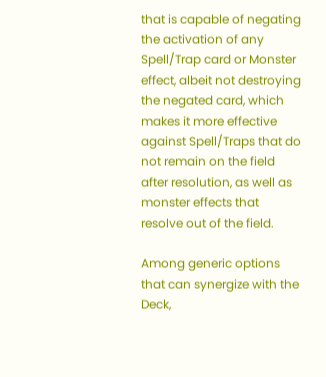that is capable of negating the activation of any Spell/Trap card or Monster effect, albeit not destroying the negated card, which makes it more effective against Spell/Traps that do not remain on the field after resolution, as well as monster effects that resolve out of the field.

Among generic options that can synergize with the Deck,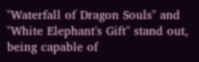"Waterfall of Dragon Souls" and "White Elephant's Gift" stand out, being capable of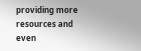providing more resources and even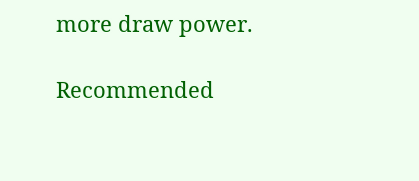more draw power.

Recommended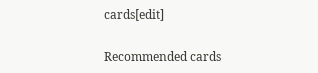cards[edit]

Recommended cards